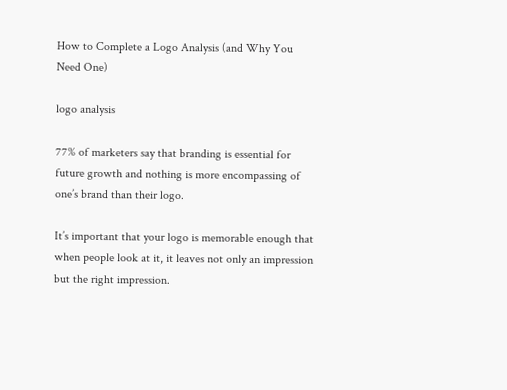How to Complete a Logo Analysis (and Why You Need One)

logo analysis

77% of marketers say that branding is essential for future growth and nothing is more encompassing of one’s brand than their logo.

It’s important that your logo is memorable enough that when people look at it, it leaves not only an impression but the right impression.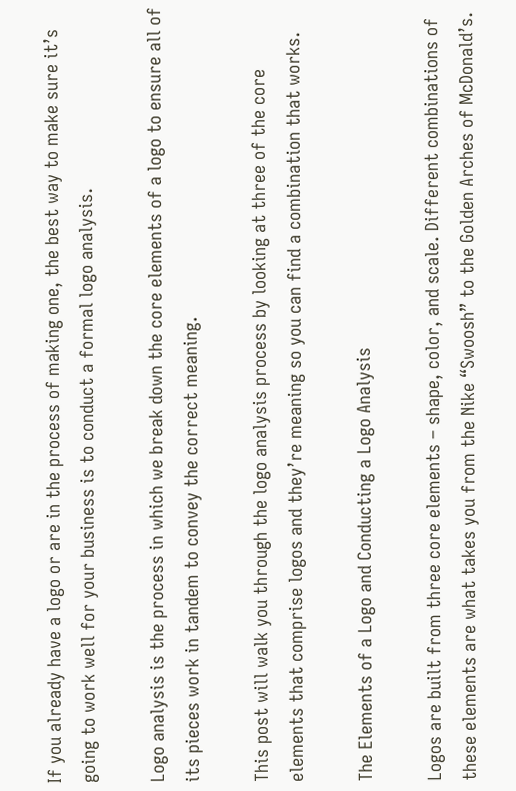If you already have a logo or are in the process of making one, the best way to make sure it’s going to work well for your business is to conduct a formal logo analysis.

Logo analysis is the process in which we break down the core elements of a logo to ensure all of its pieces work in tandem to convey the correct meaning.

This post will walk you through the logo analysis process by looking at three of the core elements that comprise logos and they’re meaning so you can find a combination that works.

The Elements of a Logo and Conducting a Logo Analysis

Logos are built from three core elements – shape, color, and scale. Different combinations of these elements are what takes you from the Nike “Swoosh” to the Golden Arches of McDonald’s.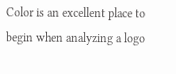Color is an excellent place to begin when analyzing a logo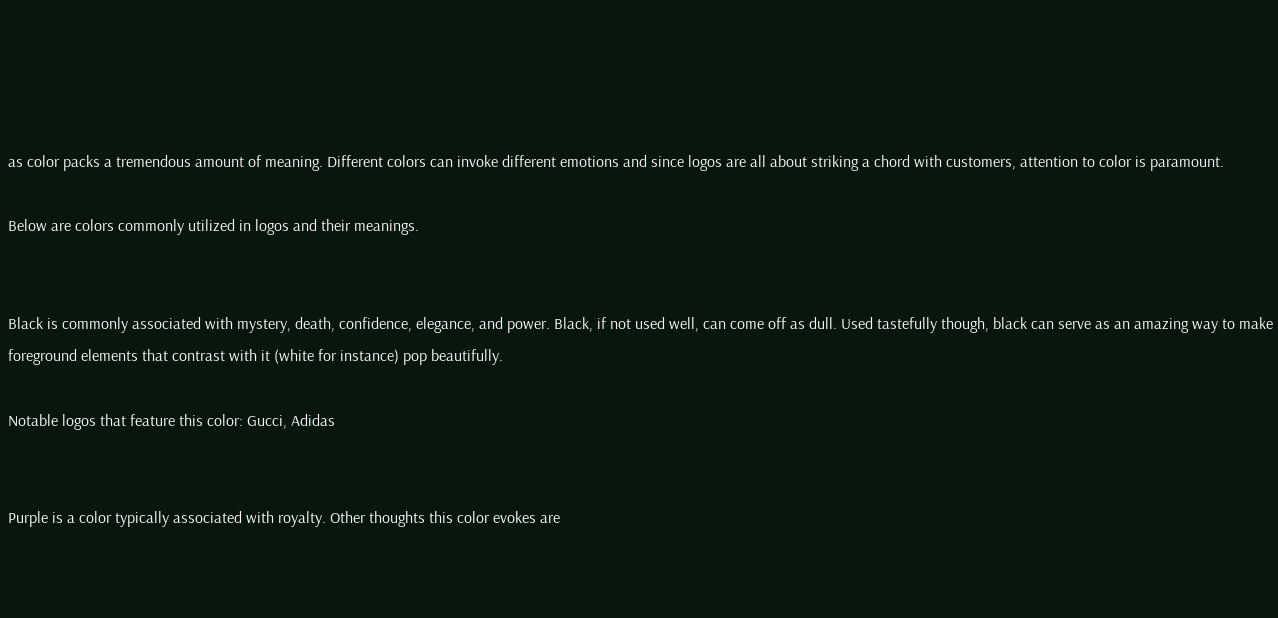as color packs a tremendous amount of meaning. Different colors can invoke different emotions and since logos are all about striking a chord with customers, attention to color is paramount.

Below are colors commonly utilized in logos and their meanings.


Black is commonly associated with mystery, death, confidence, elegance, and power. Black, if not used well, can come off as dull. Used tastefully though, black can serve as an amazing way to make foreground elements that contrast with it (white for instance) pop beautifully.

Notable logos that feature this color: Gucci, Adidas


Purple is a color typically associated with royalty. Other thoughts this color evokes are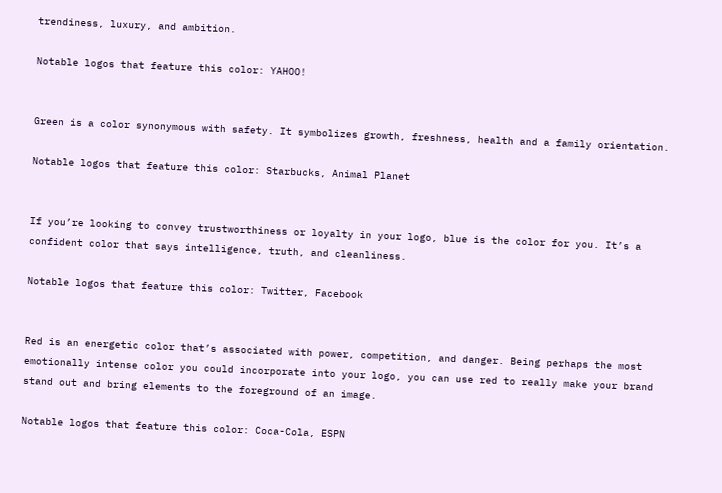trendiness, luxury, and ambition.

Notable logos that feature this color: YAHOO!


Green is a color synonymous with safety. It symbolizes growth, freshness, health and a family orientation.

Notable logos that feature this color: Starbucks, Animal Planet


If you’re looking to convey trustworthiness or loyalty in your logo, blue is the color for you. It’s a confident color that says intelligence, truth, and cleanliness.

Notable logos that feature this color: Twitter, Facebook


Red is an energetic color that’s associated with power, competition, and danger. Being perhaps the most emotionally intense color you could incorporate into your logo, you can use red to really make your brand stand out and bring elements to the foreground of an image.

Notable logos that feature this color: Coca-Cola, ESPN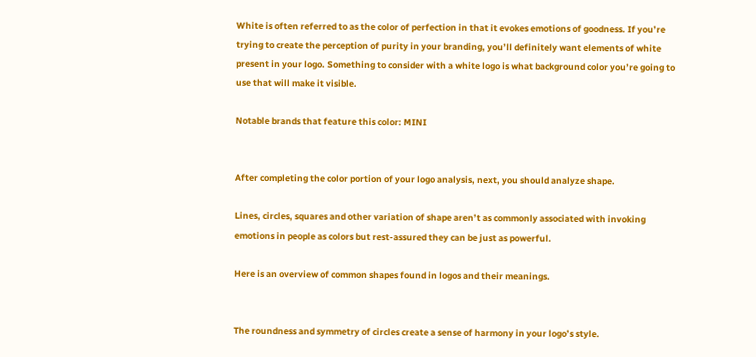White is often referred to as the color of perfection in that it evokes emotions of goodness. If you’re trying to create the perception of purity in your branding, you’ll definitely want elements of white present in your logo. Something to consider with a white logo is what background color you’re going to use that will make it visible.

Notable brands that feature this color: MINI


After completing the color portion of your logo analysis, next, you should analyze shape.

Lines, circles, squares and other variation of shape aren’t as commonly associated with invoking emotions in people as colors but rest-assured they can be just as powerful.

Here is an overview of common shapes found in logos and their meanings.


The roundness and symmetry of circles create a sense of harmony in your logo’s style.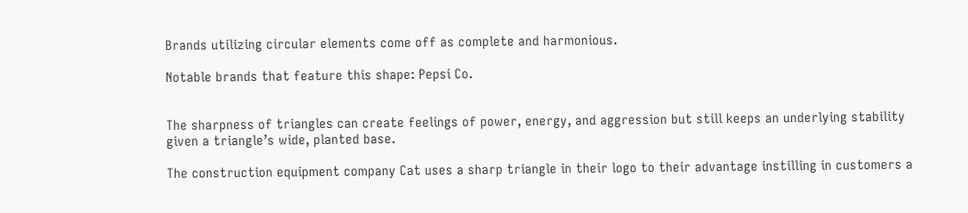Brands utilizing circular elements come off as complete and harmonious.

Notable brands that feature this shape: Pepsi Co.


The sharpness of triangles can create feelings of power, energy, and aggression but still keeps an underlying stability given a triangle’s wide, planted base.

The construction equipment company Cat uses a sharp triangle in their logo to their advantage instilling in customers a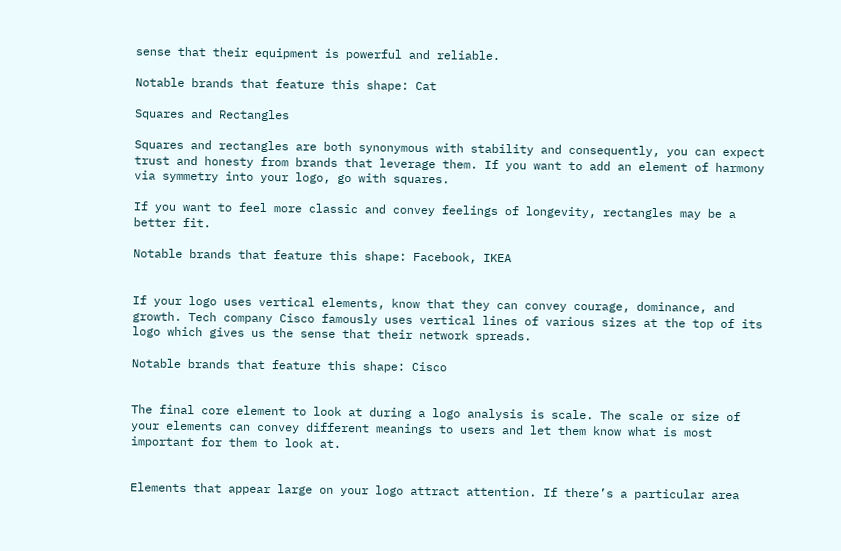sense that their equipment is powerful and reliable.

Notable brands that feature this shape: Cat

Squares and Rectangles

Squares and rectangles are both synonymous with stability and consequently, you can expect trust and honesty from brands that leverage them. If you want to add an element of harmony via symmetry into your logo, go with squares.

If you want to feel more classic and convey feelings of longevity, rectangles may be a better fit.

Notable brands that feature this shape: Facebook, IKEA


If your logo uses vertical elements, know that they can convey courage, dominance, and growth. Tech company Cisco famously uses vertical lines of various sizes at the top of its logo which gives us the sense that their network spreads.

Notable brands that feature this shape: Cisco


The final core element to look at during a logo analysis is scale. The scale or size of your elements can convey different meanings to users and let them know what is most important for them to look at.


Elements that appear large on your logo attract attention. If there’s a particular area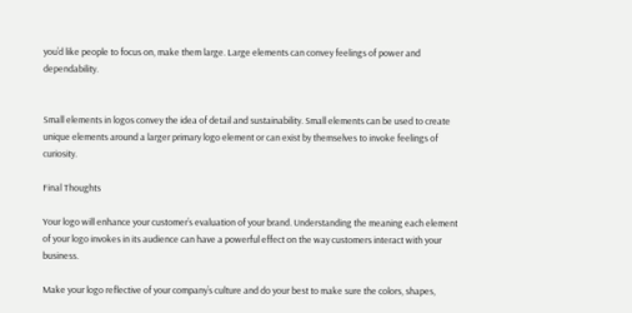you’d like people to focus on, make them large. Large elements can convey feelings of power and dependability.


Small elements in logos convey the idea of detail and sustainability. Small elements can be used to create unique elements around a larger primary logo element or can exist by themselves to invoke feelings of curiosity.

Final Thoughts

Your logo will enhance your customer’s evaluation of your brand. Understanding the meaning each element of your logo invokes in its audience can have a powerful effect on the way customers interact with your business.

Make your logo reflective of your company’s culture and do your best to make sure the colors, shapes,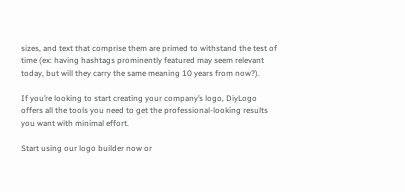sizes, and text that comprise them are primed to withstand the test of time (ex: having hashtags prominently featured may seem relevant today, but will they carry the same meaning 10 years from now?).

If you’re looking to start creating your company’s logo, DiyLogo offers all the tools you need to get the professional-looking results you want with minimal effort.

Start using our logo builder now or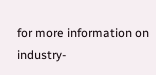for more information on industry-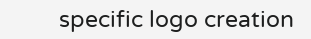specific logo creation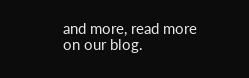and more, read more on our blog.